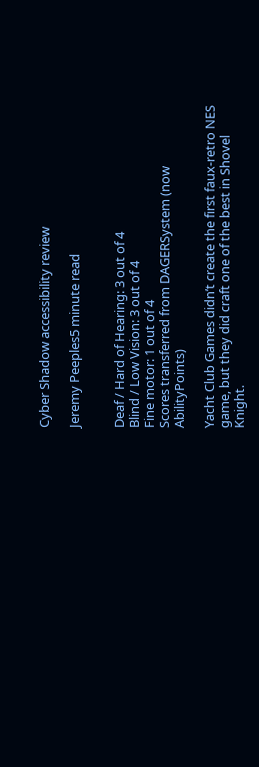Cyber Shadow accessibility review

Jeremy Peeples5 minute read


Deaf / Hard of Hearing: 3 out of 4
Blind / Low Vision: 3 out of 4
Fine motor: 1 out of 4
Scores transferred from DAGERSystem (now AbilityPoints)

Yacht Club Games didn’t create the first faux-retro NES game, but they did craft one of the best in Shovel Knight.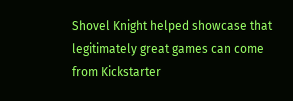Shovel Knight helped showcase that legitimately great games can come from Kickstarter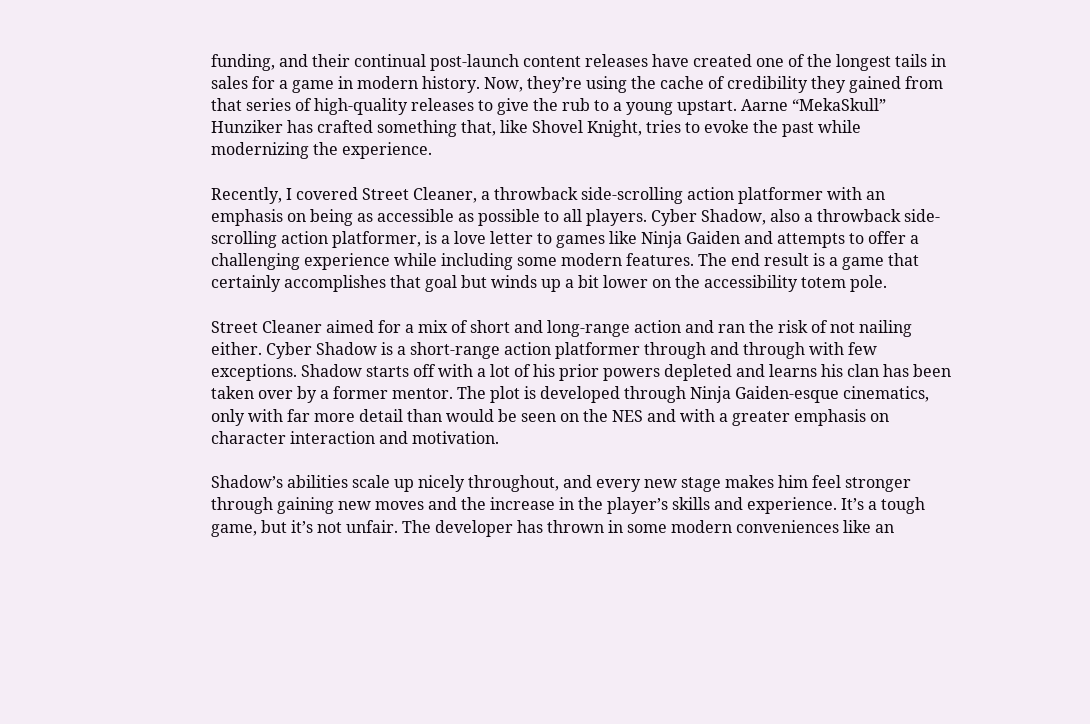funding, and their continual post-launch content releases have created one of the longest tails in sales for a game in modern history. Now, they’re using the cache of credibility they gained from that series of high-quality releases to give the rub to a young upstart. Aarne “MekaSkull” Hunziker has crafted something that, like Shovel Knight, tries to evoke the past while modernizing the experience.

Recently, I covered Street Cleaner, a throwback side-scrolling action platformer with an emphasis on being as accessible as possible to all players. Cyber Shadow, also a throwback side-scrolling action platformer, is a love letter to games like Ninja Gaiden and attempts to offer a challenging experience while including some modern features. The end result is a game that certainly accomplishes that goal but winds up a bit lower on the accessibility totem pole.

Street Cleaner aimed for a mix of short and long-range action and ran the risk of not nailing either. Cyber Shadow is a short-range action platformer through and through with few exceptions. Shadow starts off with a lot of his prior powers depleted and learns his clan has been taken over by a former mentor. The plot is developed through Ninja Gaiden-esque cinematics, only with far more detail than would be seen on the NES and with a greater emphasis on character interaction and motivation.

Shadow’s abilities scale up nicely throughout, and every new stage makes him feel stronger through gaining new moves and the increase in the player’s skills and experience. It’s a tough game, but it’s not unfair. The developer has thrown in some modern conveniences like an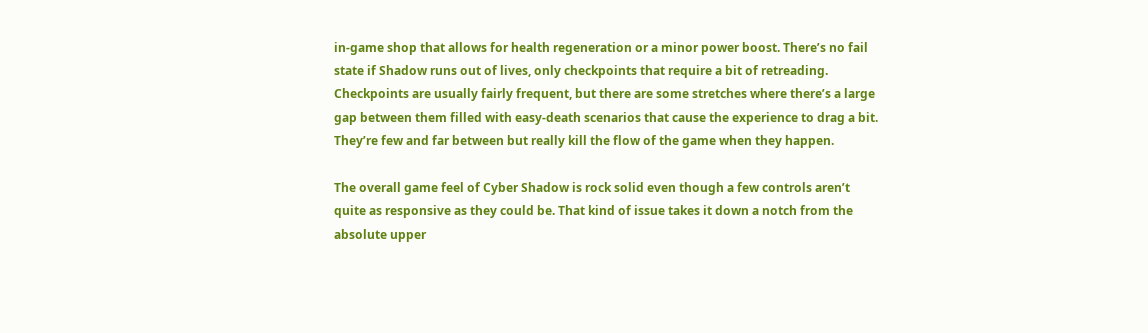in-game shop that allows for health regeneration or a minor power boost. There’s no fail state if Shadow runs out of lives, only checkpoints that require a bit of retreading. Checkpoints are usually fairly frequent, but there are some stretches where there’s a large gap between them filled with easy-death scenarios that cause the experience to drag a bit. They’re few and far between but really kill the flow of the game when they happen.

The overall game feel of Cyber Shadow is rock solid even though a few controls aren’t quite as responsive as they could be. That kind of issue takes it down a notch from the absolute upper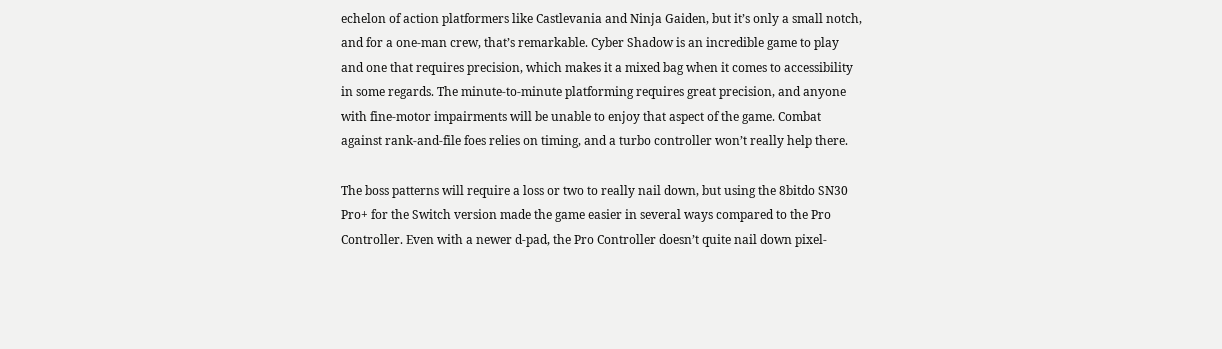echelon of action platformers like Castlevania and Ninja Gaiden, but it’s only a small notch, and for a one-man crew, that’s remarkable. Cyber Shadow is an incredible game to play and one that requires precision, which makes it a mixed bag when it comes to accessibility in some regards. The minute-to-minute platforming requires great precision, and anyone with fine-motor impairments will be unable to enjoy that aspect of the game. Combat against rank-and-file foes relies on timing, and a turbo controller won’t really help there.

The boss patterns will require a loss or two to really nail down, but using the 8bitdo SN30 Pro+ for the Switch version made the game easier in several ways compared to the Pro Controller. Even with a newer d-pad, the Pro Controller doesn’t quite nail down pixel-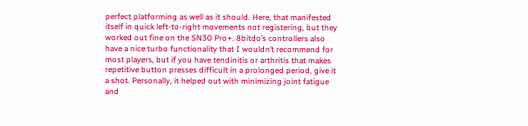perfect platforming as well as it should. Here, that manifested itself in quick left-to-right movements not registering, but they worked out fine on the SN30 Pro+. 8bitdo’s controllers also have a nice turbo functionality that I wouldn’t recommend for most players, but if you have tendinitis or arthritis that makes repetitive button presses difficult in a prolonged period, give it a shot. Personally, it helped out with minimizing joint fatigue and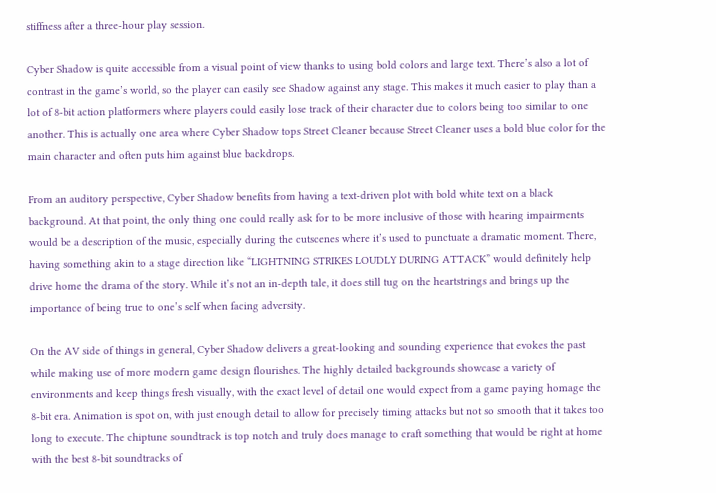stiffness after a three-hour play session.

Cyber Shadow is quite accessible from a visual point of view thanks to using bold colors and large text. There’s also a lot of contrast in the game’s world, so the player can easily see Shadow against any stage. This makes it much easier to play than a lot of 8-bit action platformers where players could easily lose track of their character due to colors being too similar to one another. This is actually one area where Cyber Shadow tops Street Cleaner because Street Cleaner uses a bold blue color for the main character and often puts him against blue backdrops.

From an auditory perspective, Cyber Shadow benefits from having a text-driven plot with bold white text on a black background. At that point, the only thing one could really ask for to be more inclusive of those with hearing impairments would be a description of the music, especially during the cutscenes where it’s used to punctuate a dramatic moment. There, having something akin to a stage direction like “LIGHTNING STRIKES LOUDLY DURING ATTACK” would definitely help drive home the drama of the story. While it’s not an in-depth tale, it does still tug on the heartstrings and brings up the importance of being true to one’s self when facing adversity.

On the AV side of things in general, Cyber Shadow delivers a great-looking and sounding experience that evokes the past while making use of more modern game design flourishes. The highly detailed backgrounds showcase a variety of environments and keep things fresh visually, with the exact level of detail one would expect from a game paying homage the 8-bit era. Animation is spot on, with just enough detail to allow for precisely timing attacks but not so smooth that it takes too long to execute. The chiptune soundtrack is top notch and truly does manage to craft something that would be right at home with the best 8-bit soundtracks of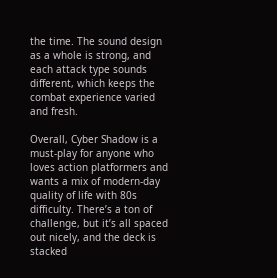the time. The sound design as a whole is strong, and each attack type sounds different, which keeps the combat experience varied and fresh.

Overall, Cyber Shadow is a must-play for anyone who loves action platformers and wants a mix of modern-day quality of life with 80s difficulty. There’s a ton of challenge, but it’s all spaced out nicely, and the deck is stacked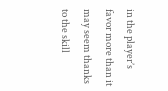in the player’s favor more than it may seem thanks to the skill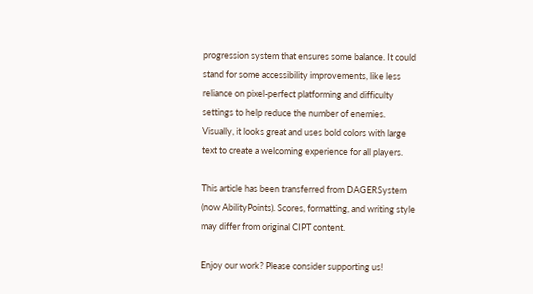progression system that ensures some balance. It could stand for some accessibility improvements, like less reliance on pixel-perfect platforming and difficulty settings to help reduce the number of enemies. Visually, it looks great and uses bold colors with large text to create a welcoming experience for all players.

This article has been transferred from DAGERSystem (now AbilityPoints). Scores, formatting, and writing style may differ from original CIPT content.

Enjoy our work? Please consider supporting us!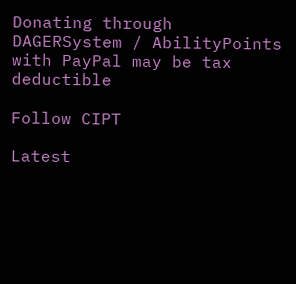Donating through DAGERSystem / AbilityPoints with PayPal may be tax deductible

Follow CIPT

Latest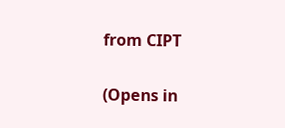from CIPT

(Opens in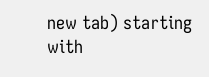new tab) starting with